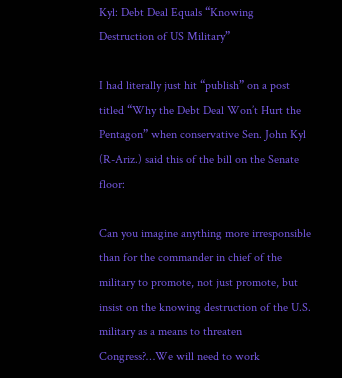Kyl: Debt Deal Equals “Knowing Destruction of US Military”

I had literally just hit “publish” on a post titled “Why the Debt Deal Won’t Hurt the Pentagon” when conservative Sen. John Kyl (R-Ariz.) said this of the bill on the Senate floor:

Can you imagine anything more irresponsible than for the commander in chief of the military to promote, not just promote, but insist on the knowing destruction of the U.S. military as a means to threaten Congress?…We will need to work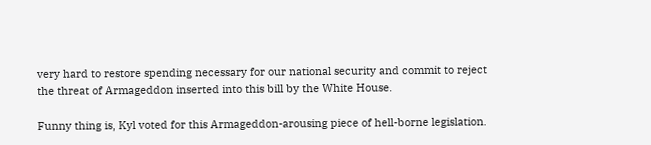very hard to restore spending necessary for our national security and commit to reject the threat of Armageddon inserted into this bill by the White House.

Funny thing is, Kyl voted for this Armageddon-arousing piece of hell-borne legislation.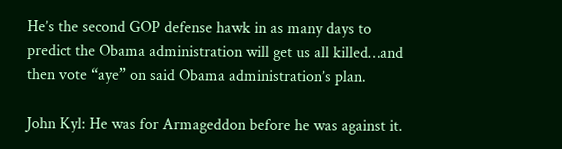He’s the second GOP defense hawk in as many days to predict the Obama administration will get us all killed…and then vote “aye” on said Obama administration’s plan.

John Kyl: He was for Armageddon before he was against it.